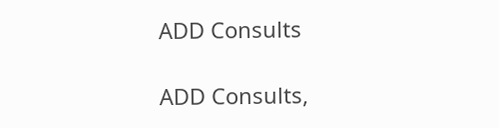ADD Consults

ADD Consults,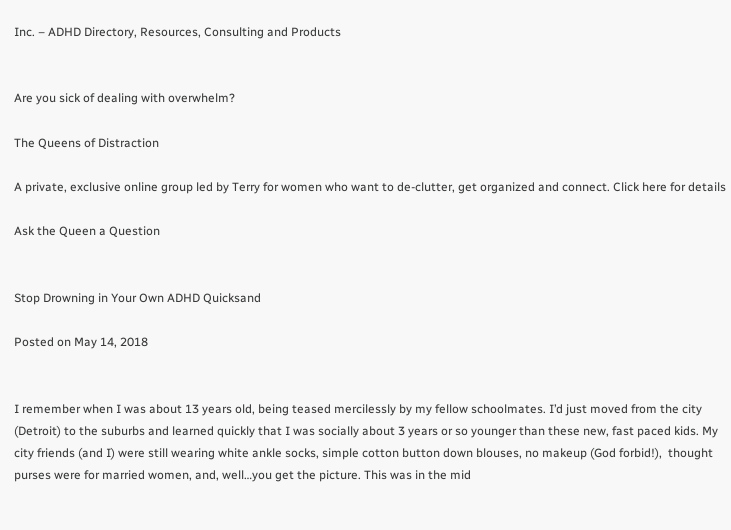Inc. – ADHD Directory, Resources, Consulting and Products


Are you sick of dealing with overwhelm?

The Queens of Distraction

A private, exclusive online group led by Terry for women who want to de-clutter, get organized and connect. Click here for details

Ask the Queen a Question


Stop Drowning in Your Own ADHD Quicksand

Posted on May 14, 2018


I remember when I was about 13 years old, being teased mercilessly by my fellow schoolmates. I’d just moved from the city (Detroit) to the suburbs and learned quickly that I was socially about 3 years or so younger than these new, fast paced kids. My city friends (and I) were still wearing white ankle socks, simple cotton button down blouses, no makeup (God forbid!),  thought purses were for married women, and, well…you get the picture. This was in the mid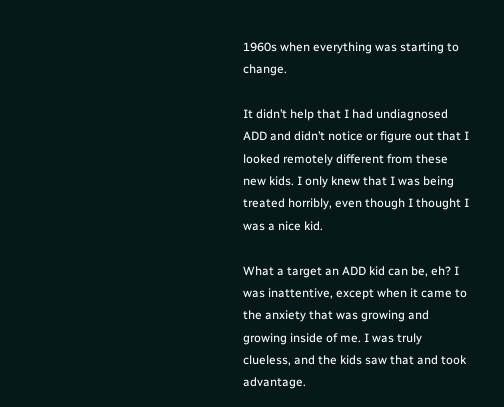1960s when everything was starting to change.

It didn’t help that I had undiagnosed ADD and didn’t notice or figure out that I looked remotely different from these new kids. I only knew that I was being treated horribly, even though I thought I was a nice kid.

What a target an ADD kid can be, eh? I was inattentive, except when it came to the anxiety that was growing and growing inside of me. I was truly clueless, and the kids saw that and took advantage.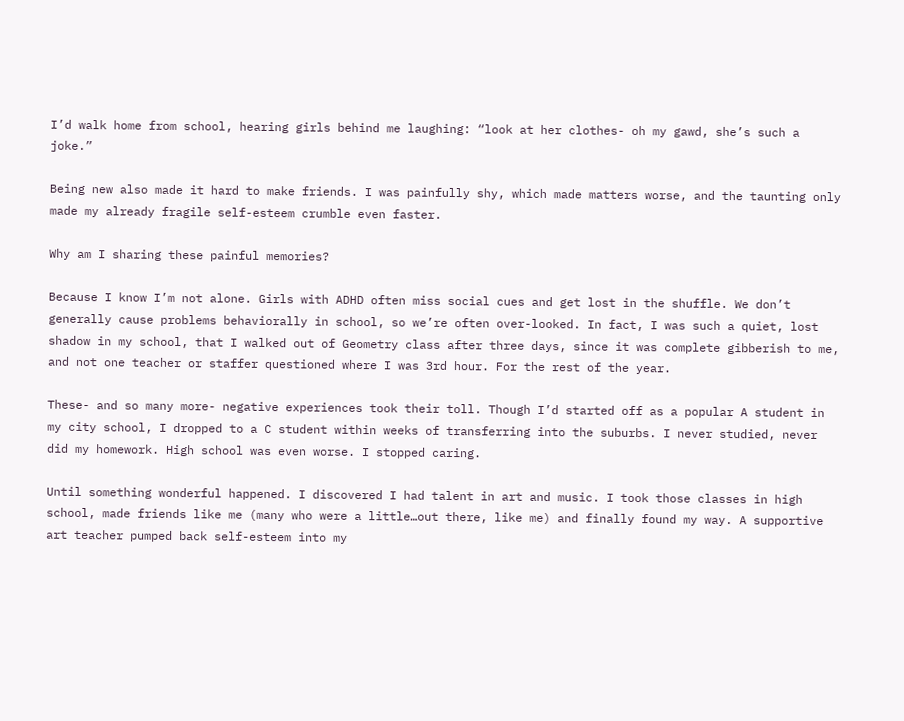I’d walk home from school, hearing girls behind me laughing: “look at her clothes- oh my gawd, she’s such a joke.”

Being new also made it hard to make friends. I was painfully shy, which made matters worse, and the taunting only made my already fragile self-esteem crumble even faster.

Why am I sharing these painful memories?

Because I know I’m not alone. Girls with ADHD often miss social cues and get lost in the shuffle. We don’t generally cause problems behaviorally in school, so we’re often over-looked. In fact, I was such a quiet, lost shadow in my school, that I walked out of Geometry class after three days, since it was complete gibberish to me, and not one teacher or staffer questioned where I was 3rd hour. For the rest of the year.

These- and so many more- negative experiences took their toll. Though I’d started off as a popular A student in my city school, I dropped to a C student within weeks of transferring into the suburbs. I never studied, never did my homework. High school was even worse. I stopped caring.

Until something wonderful happened. I discovered I had talent in art and music. I took those classes in high school, made friends like me (many who were a little…out there, like me) and finally found my way. A supportive art teacher pumped back self-esteem into my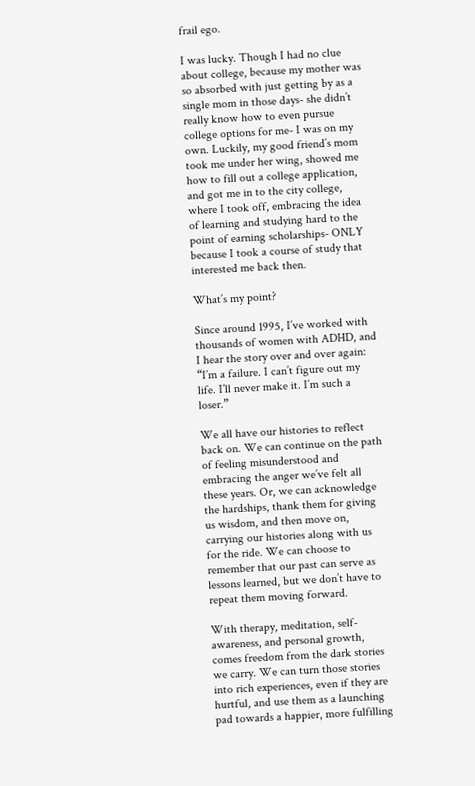frail ego.

I was lucky. Though I had no clue about college, because my mother was so absorbed with just getting by as a single mom in those days- she didn’t really know how to even pursue college options for me- I was on my own. Luckily, my good friend’s mom took me under her wing, showed me how to fill out a college application, and got me in to the city college, where I took off, embracing the idea of learning and studying hard to the point of earning scholarships- ONLY because I took a course of study that interested me back then.

What’s my point?

Since around 1995, I’ve worked with thousands of women with ADHD, and I hear the story over and over again: “I’m a failure. I can’t figure out my life. I’ll never make it. I’m such a loser.”

We all have our histories to reflect back on. We can continue on the path of feeling misunderstood and embracing the anger we’ve felt all these years. Or, we can acknowledge the hardships, thank them for giving us wisdom, and then move on, carrying our histories along with us for the ride. We can choose to remember that our past can serve as lessons learned, but we don’t have to repeat them moving forward.

With therapy, meditation, self-awareness, and personal growth, comes freedom from the dark stories we carry. We can turn those stories into rich experiences, even if they are hurtful, and use them as a launching pad towards a happier, more fulfilling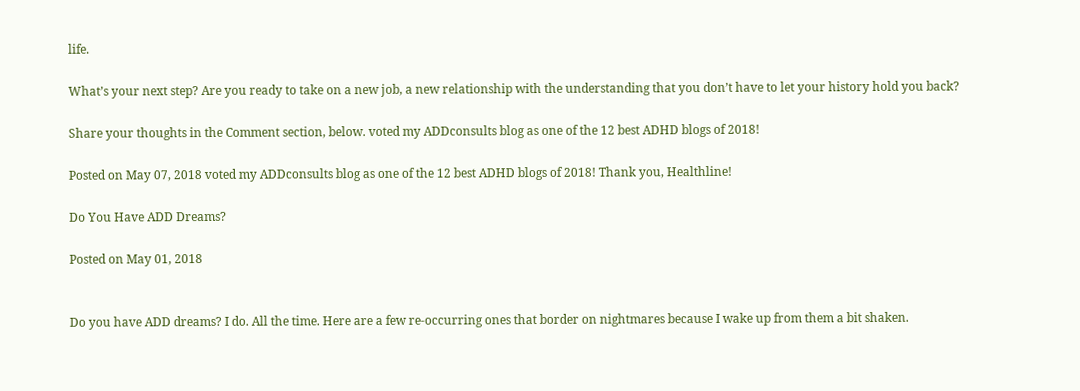life.

What’s your next step? Are you ready to take on a new job, a new relationship with the understanding that you don’t have to let your history hold you back?

Share your thoughts in the Comment section, below. voted my ADDconsults blog as one of the 12 best ADHD blogs of 2018!

Posted on May 07, 2018 voted my ADDconsults blog as one of the 12 best ADHD blogs of 2018! Thank you, Healthline!

Do You Have ADD Dreams?

Posted on May 01, 2018


Do you have ADD dreams? I do. All the time. Here are a few re-occurring ones that border on nightmares because I wake up from them a bit shaken.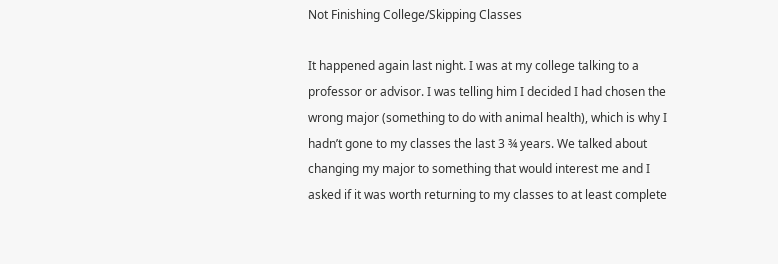Not Finishing College/Skipping Classes

It happened again last night. I was at my college talking to a professor or advisor. I was telling him I decided I had chosen the wrong major (something to do with animal health), which is why I hadn’t gone to my classes the last 3 ¾ years. We talked about changing my major to something that would interest me and I asked if it was worth returning to my classes to at least complete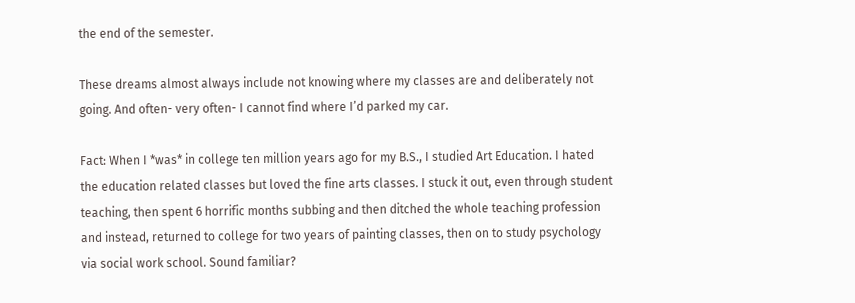the end of the semester.

These dreams almost always include not knowing where my classes are and deliberately not going. And often- very often- I cannot find where I’d parked my car.

Fact: When I *was* in college ten million years ago for my B.S., I studied Art Education. I hated the education related classes but loved the fine arts classes. I stuck it out, even through student teaching, then spent 6 horrific months subbing and then ditched the whole teaching profession and instead, returned to college for two years of painting classes, then on to study psychology via social work school. Sound familiar?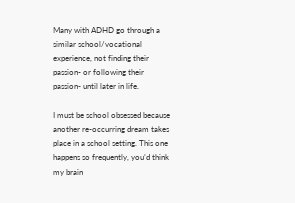Many with ADHD go through a similar school/vocational experience, not finding their passion- or following their passion- until later in life.

I must be school obsessed because another re-occurring dream takes place in a school setting. This one happens so frequently, you’d think my brain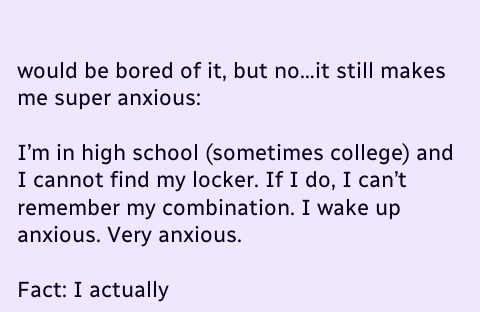would be bored of it, but no…it still makes me super anxious:

I’m in high school (sometimes college) and I cannot find my locker. If I do, I can’t remember my combination. I wake up anxious. Very anxious.

Fact: I actually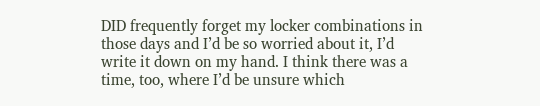DID frequently forget my locker combinations in those days and I’d be so worried about it, I’d write it down on my hand. I think there was a time, too, where I’d be unsure which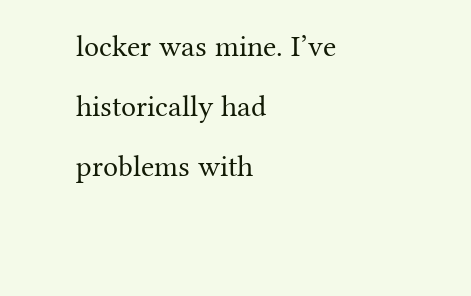locker was mine. I’ve historically had problems with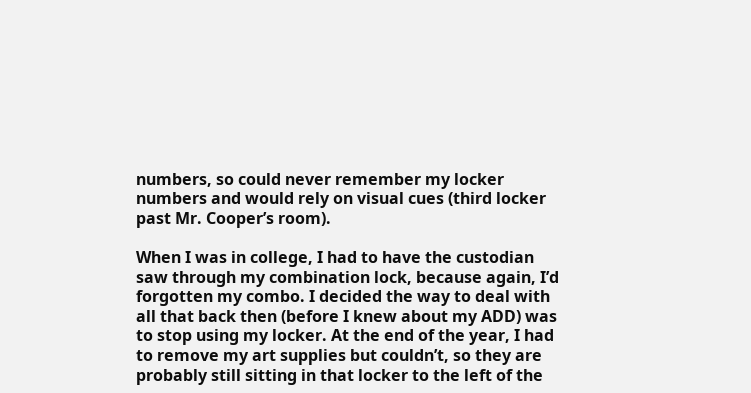numbers, so could never remember my locker numbers and would rely on visual cues (third locker past Mr. Cooper’s room).

When I was in college, I had to have the custodian saw through my combination lock, because again, I’d forgotten my combo. I decided the way to deal with all that back then (before I knew about my ADD) was to stop using my locker. At the end of the year, I had to remove my art supplies but couldn’t, so they are probably still sitting in that locker to the left of the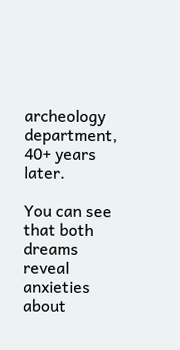archeology department, 40+ years later.

You can see that both dreams reveal anxieties about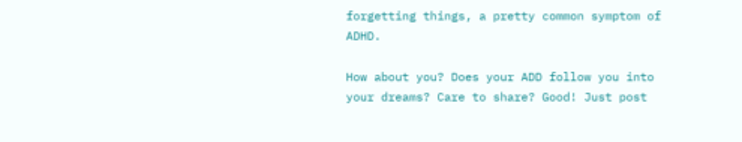forgetting things, a pretty common symptom of ADHD.

How about you? Does your ADD follow you into your dreams? Care to share? Good! Just post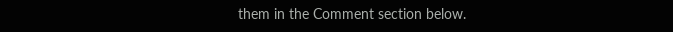them in the Comment section below.